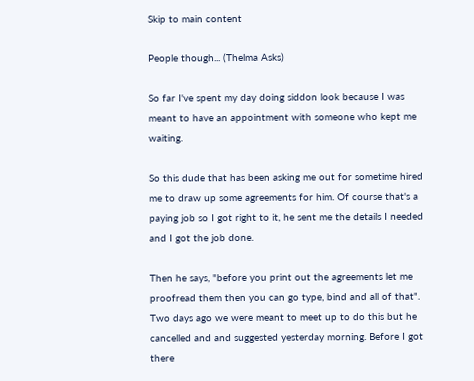Skip to main content

People though... (Thelma Asks)

So far I've spent my day doing siddon look because I was meant to have an appointment with someone who kept me waiting.

So this dude that has been asking me out for sometime hired me to draw up some agreements for him. Of course that's a paying job so I got right to it, he sent me the details I needed and I got the job done.

Then he says, "before you print out the agreements let me proofread them then you can go type, bind and all of that". Two days ago we were meant to meet up to do this but he cancelled and and suggested yesterday morning. Before I got there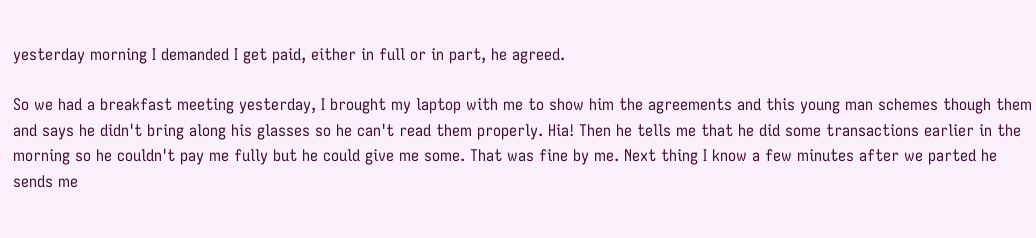yesterday morning I demanded I get paid, either in full or in part, he agreed.

So we had a breakfast meeting yesterday, I brought my laptop with me to show him the agreements and this young man schemes though them and says he didn't bring along his glasses so he can't read them properly. Hia! Then he tells me that he did some transactions earlier in the morning so he couldn't pay me fully but he could give me some. That was fine by me. Next thing I know a few minutes after we parted he sends me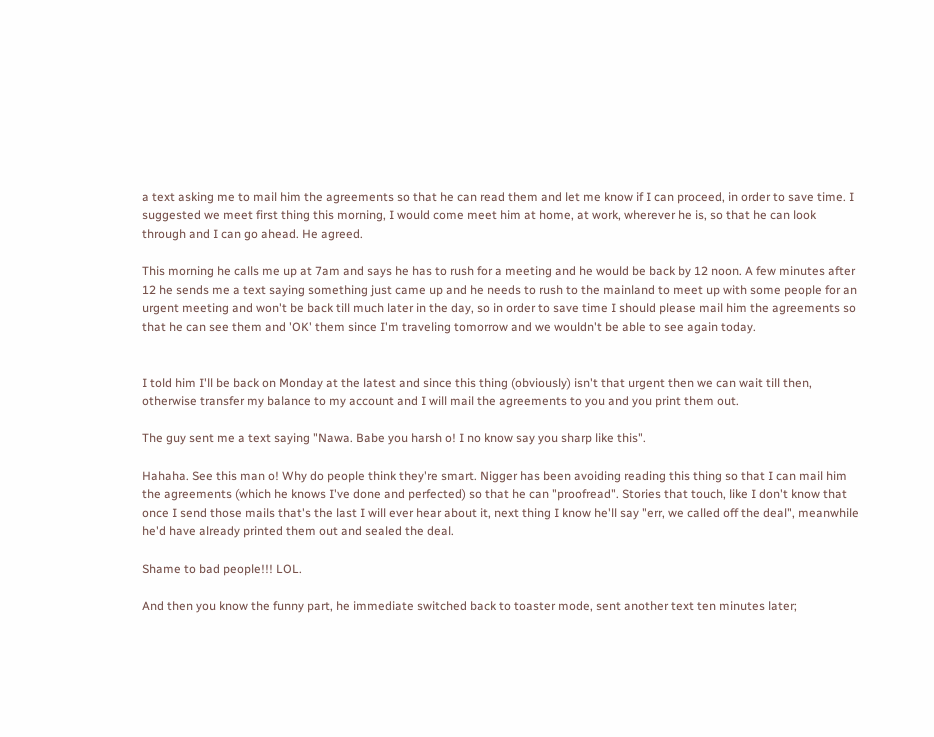a text asking me to mail him the agreements so that he can read them and let me know if I can proceed, in order to save time. I suggested we meet first thing this morning, I would come meet him at home, at work, wherever he is, so that he can look through and I can go ahead. He agreed.

This morning he calls me up at 7am and says he has to rush for a meeting and he would be back by 12 noon. A few minutes after 12 he sends me a text saying something just came up and he needs to rush to the mainland to meet up with some people for an urgent meeting and won't be back till much later in the day, so in order to save time I should please mail him the agreements so that he can see them and 'OK' them since I'm traveling tomorrow and we wouldn't be able to see again today.


I told him I'll be back on Monday at the latest and since this thing (obviously) isn't that urgent then we can wait till then, otherwise transfer my balance to my account and I will mail the agreements to you and you print them out.

The guy sent me a text saying "Nawa. Babe you harsh o! I no know say you sharp like this".

Hahaha. See this man o! Why do people think they're smart. Nigger has been avoiding reading this thing so that I can mail him the agreements (which he knows I've done and perfected) so that he can "proofread". Stories that touch, like I don't know that once I send those mails that's the last I will ever hear about it, next thing I know he'll say "err, we called off the deal", meanwhile he'd have already printed them out and sealed the deal.

Shame to bad people!!! LOL.

And then you know the funny part, he immediate switched back to toaster mode, sent another text ten minutes later;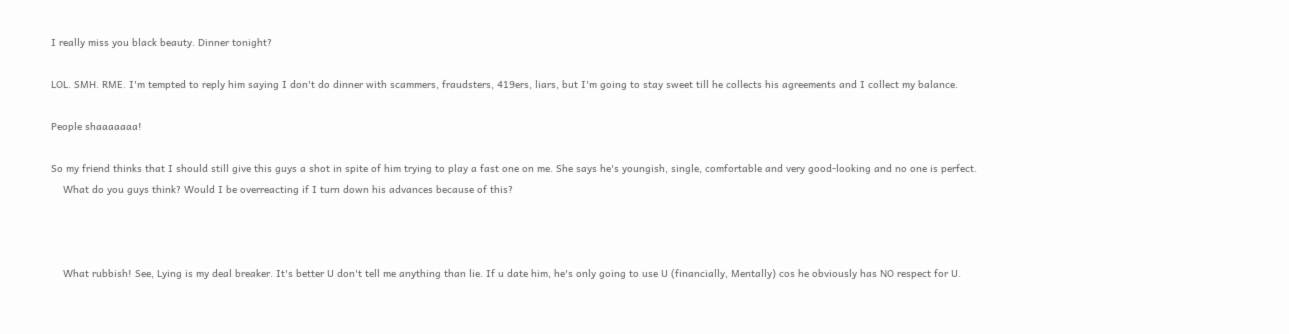I really miss you black beauty. Dinner tonight?

LOL. SMH. RME. I'm tempted to reply him saying I don't do dinner with scammers, fraudsters, 419ers, liars, but I'm going to stay sweet till he collects his agreements and I collect my balance.

People shaaaaaaa!

So my friend thinks that I should still give this guys a shot in spite of him trying to play a fast one on me. She says he's youngish, single, comfortable and very good-looking and no one is perfect.
    What do you guys think? Would I be overreacting if I turn down his advances because of this?



    What rubbish! See, Lying is my deal breaker. It's better U don't tell me anything than lie. If u date him, he's only going to use U (financially, Mentally) cos he obviously has NO respect for U.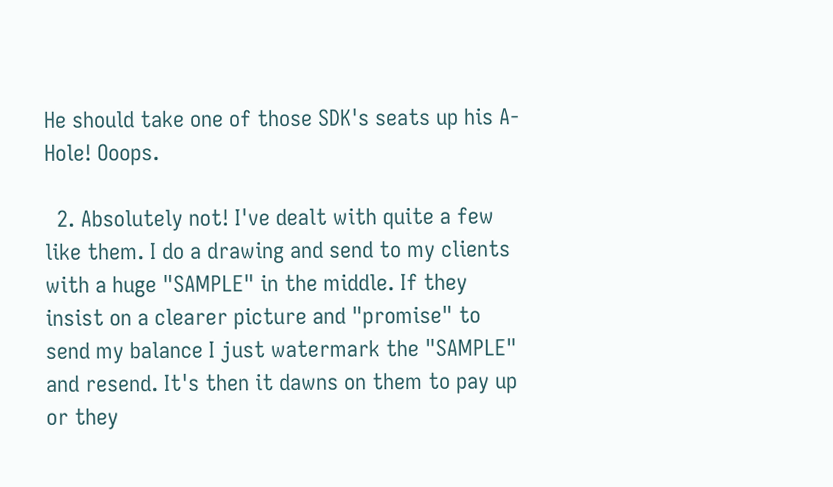He should take one of those SDK's seats up his A-Hole! Ooops.

  2. Absolutely not! I've dealt with quite a few like them. I do a drawing and send to my clients with a huge "SAMPLE" in the middle. If they insist on a clearer picture and "promise" to send my balance I just watermark the "SAMPLE" and resend. It's then it dawns on them to pay up or they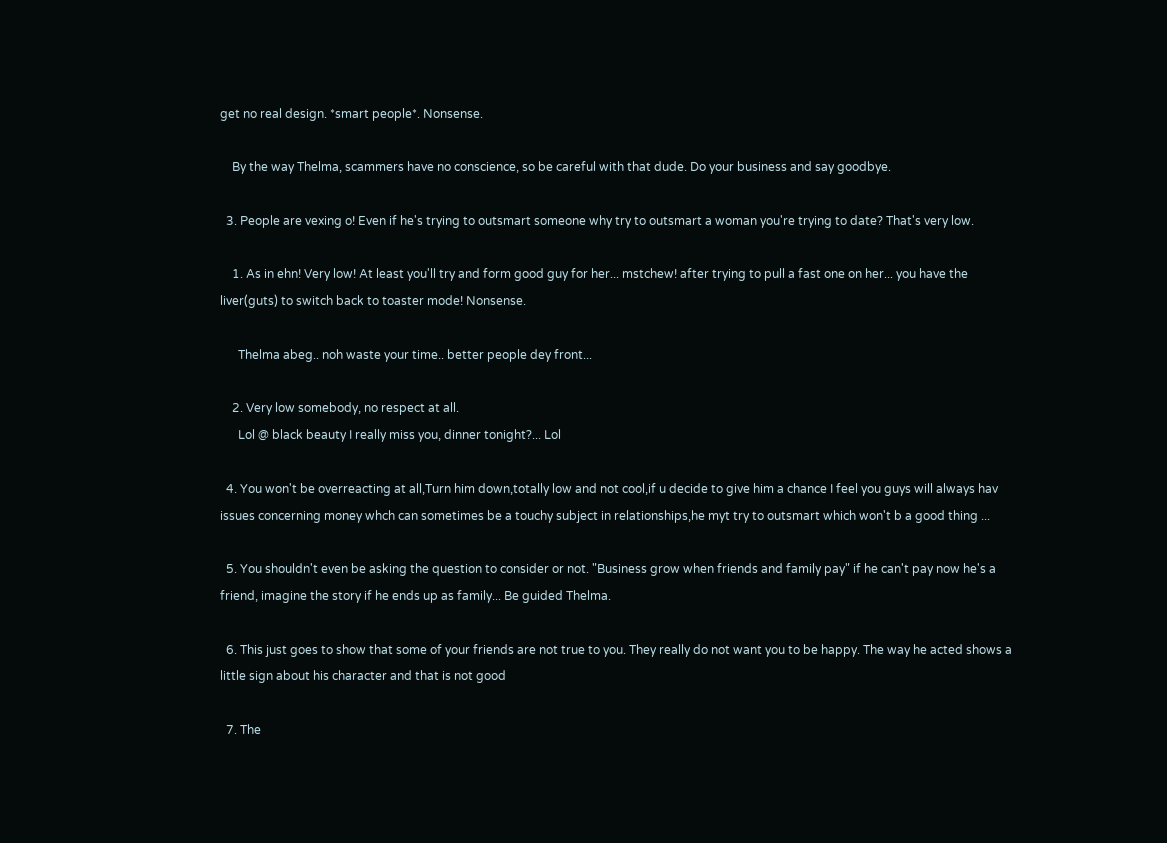get no real design. *smart people*. Nonsense.

    By the way Thelma, scammers have no conscience, so be careful with that dude. Do your business and say goodbye.

  3. People are vexing o! Even if he's trying to outsmart someone why try to outsmart a woman you're trying to date? That's very low.

    1. As in ehn! Very low! At least you'll try and form good guy for her... mstchew! after trying to pull a fast one on her... you have the liver(guts) to switch back to toaster mode! Nonsense.

      Thelma abeg.. noh waste your time.. better people dey front...

    2. Very low somebody, no respect at all.
      Lol @ black beauty I really miss you, dinner tonight?... Lol

  4. You won't be overreacting at all,Turn him down,totally low and not cool,if u decide to give him a chance I feel you guys will always hav issues concerning money whch can sometimes be a touchy subject in relationships,he myt try to outsmart which won't b a good thing ...

  5. You shouldn't even be asking the question to consider or not. "Business grow when friends and family pay" if he can't pay now he's a friend, imagine the story if he ends up as family... Be guided Thelma.

  6. This just goes to show that some of your friends are not true to you. They really do not want you to be happy. The way he acted shows a little sign about his character and that is not good

  7. The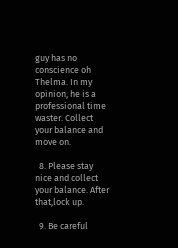guy has no conscience oh Thelma. In my opinion, he is a professional time waster. Collect your balance and move on.

  8. Please stay nice and collect your balance. After that,lock up.

  9. Be careful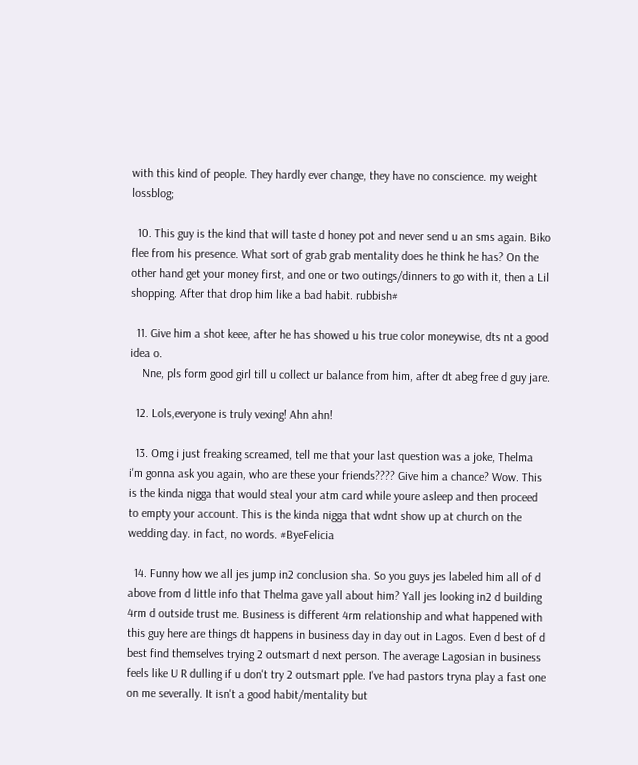with this kind of people. They hardly ever change, they have no conscience. my weight lossblog;

  10. This guy is the kind that will taste d honey pot and never send u an sms again. Biko flee from his presence. What sort of grab grab mentality does he think he has? On the other hand get your money first, and one or two outings/dinners to go with it, then a Lil shopping. After that drop him like a bad habit. rubbish#

  11. Give him a shot keee, after he has showed u his true color moneywise, dts nt a good idea o.
    Nne, pls form good girl till u collect ur balance from him, after dt abeg free d guy jare.

  12. Lols,everyone is truly vexing! Ahn ahn!

  13. Omg i just freaking screamed, tell me that your last question was a joke, Thelma i'm gonna ask you again, who are these your friends???? Give him a chance? Wow. This is the kinda nigga that would steal your atm card while youre asleep and then proceed to empty your account. This is the kinda nigga that wdnt show up at church on the wedding day. in fact, no words. #ByeFelicia

  14. Funny how we all jes jump in2 conclusion sha. So you guys jes labeled him all of d above from d little info that Thelma gave yall about him? Yall jes looking in2 d building 4rm d outside trust me. Business is different 4rm relationship and what happened with this guy here are things dt happens in business day in day out in Lagos. Even d best of d best find themselves trying 2 outsmart d next person. The average Lagosian in business feels like U R dulling if u don't try 2 outsmart pple. I've had pastors tryna play a fast one on me severally. It isn't a good habit/mentality but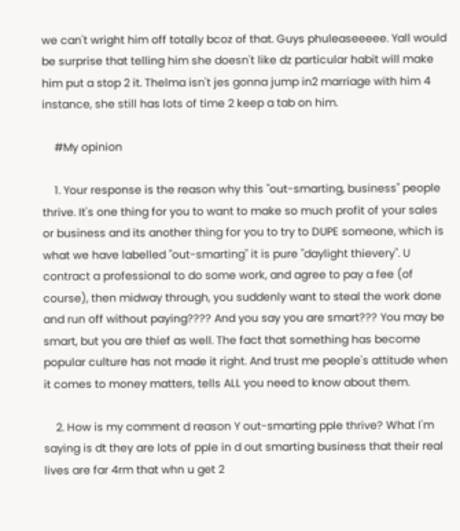we can't wright him off totally bcoz of that. Guys phuleaseeeee. Yall would be surprise that telling him she doesn't like dz particular habit will make him put a stop 2 it. Thelma isn't jes gonna jump in2 marriage with him 4 instance, she still has lots of time 2 keep a tab on him.

    #My opinion

    1. Your response is the reason why this "out-smarting, business" people thrive. It's one thing for you to want to make so much profit of your sales or business and its another thing for you to try to DUPE someone, which is what we have labelled "out-smarting" it is pure "daylight thievery". U contract a professional to do some work, and agree to pay a fee (of course), then midway through, you suddenly want to steal the work done and run off without paying???? And you say you are smart??? You may be smart, but you are thief as well. The fact that something has become popular culture has not made it right. And trust me people's attitude when it comes to money matters, tells ALL you need to know about them.

    2. How is my comment d reason Y out-smarting pple thrive? What I'm saying is dt they are lots of pple in d out smarting business that their real lives are far 4rm that whn u get 2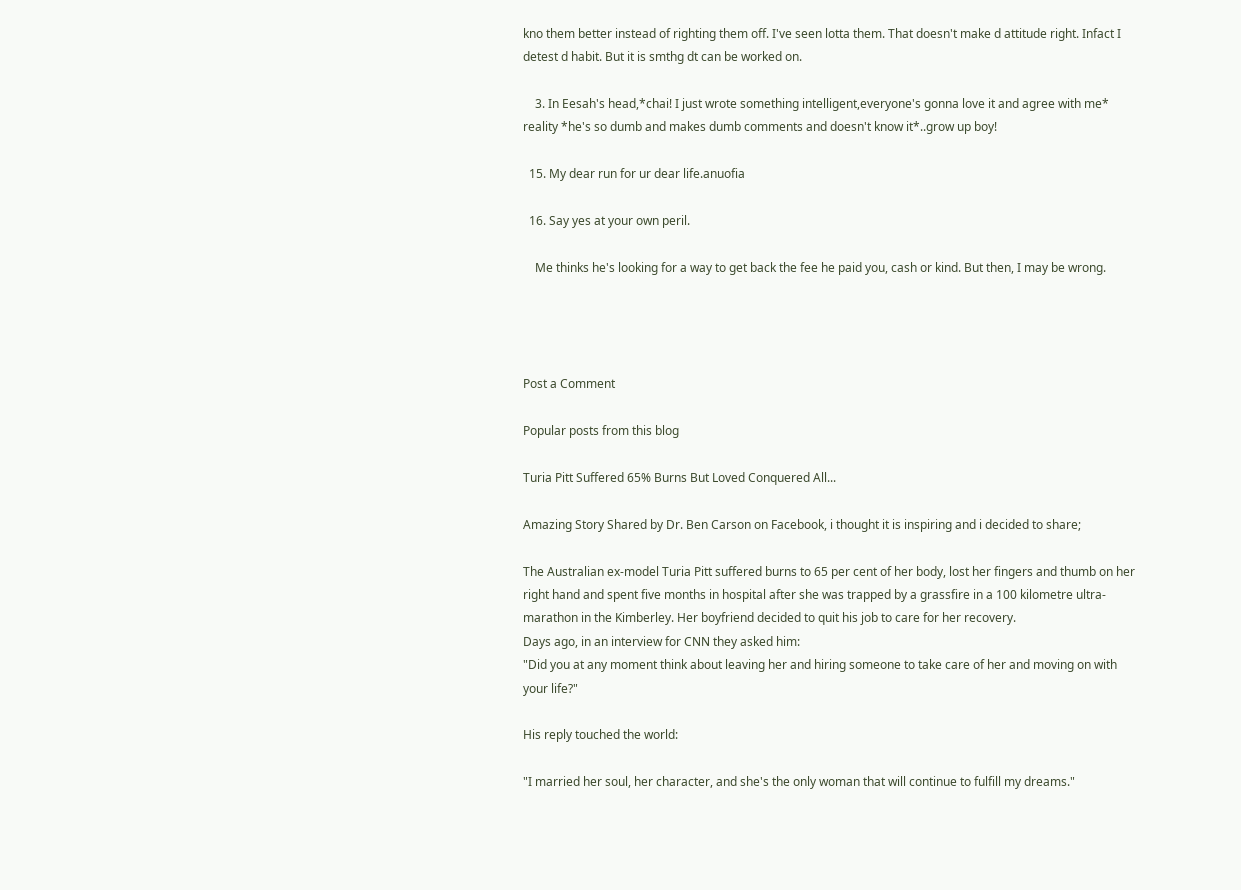kno them better instead of righting them off. I've seen lotta them. That doesn't make d attitude right. Infact I detest d habit. But it is smthg dt can be worked on.

    3. In Eesah's head,*chai! I just wrote something intelligent,everyone's gonna love it and agree with me* reality *he's so dumb and makes dumb comments and doesn't know it*..grow up boy!

  15. My dear run for ur dear life.anuofia

  16. Say yes at your own peril.

    Me thinks he's looking for a way to get back the fee he paid you, cash or kind. But then, I may be wrong.




Post a Comment

Popular posts from this blog

Turia Pitt Suffered 65% Burns But Loved Conquered All...

Amazing Story Shared by Dr. Ben Carson on Facebook, i thought it is inspiring and i decided to share;

The Australian ex-model Turia Pitt suffered burns to 65 per cent of her body, lost her fingers and thumb on her right hand and spent five months in hospital after she was trapped by a grassfire in a 100 kilometre ultra-marathon in the Kimberley. Her boyfriend decided to quit his job to care for her recovery.
Days ago, in an interview for CNN they asked him:
"Did you at any moment think about leaving her and hiring someone to take care of her and moving on with your life?"

His reply touched the world:

"I married her soul, her character, and she's the only woman that will continue to fulfill my dreams."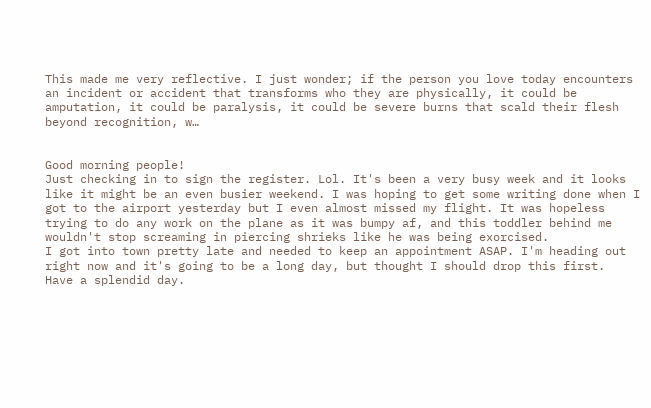This made me very reflective. I just wonder; if the person you love today encounters an incident or accident that transforms who they are physically, it could be amputation, it could be paralysis, it could be severe burns that scald their flesh beyond recognition, w…


Good morning people!
Just checking in to sign the register. Lol. It's been a very busy week and it looks like it might be an even busier weekend. I was hoping to get some writing done when I got to the airport yesterday but I even almost missed my flight. It was hopeless trying to do any work on the plane as it was bumpy af, and this toddler behind me wouldn't stop screaming in piercing shrieks like he was being exorcised.
I got into town pretty late and needed to keep an appointment ASAP. I'm heading out right now and it's going to be a long day, but thought I should drop this first.
Have a splendid day.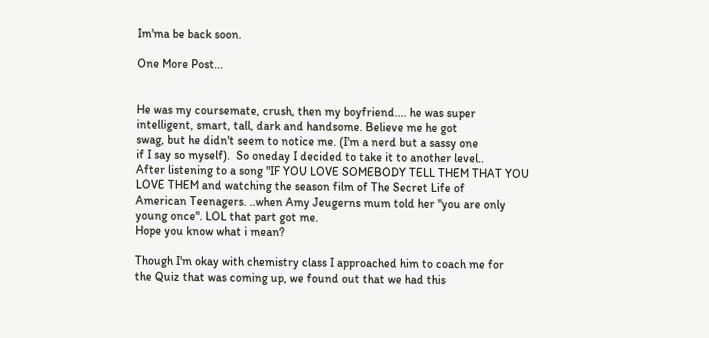Im'ma be back soon.

One More Post...


He was my coursemate, crush, then my boyfriend.... he was super
intelligent, smart, tall, dark and handsome. Believe me he got
swag, but he didn't seem to notice me. (I'm a nerd but a sassy one
if I say so myself).  So oneday I decided to take it to another level..
After listening to a song "IF YOU LOVE SOMEBODY TELL THEM THAT YOU
LOVE THEM and watching the season film of The Secret Life of
American Teenagers. ..when Amy Jeugerns mum told her "you are only
young once". LOL that part got me.
Hope you know what i mean?

Though I'm okay with chemistry class I approached him to coach me for
the Quiz that was coming up, we found out that we had this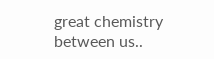great chemistry between us..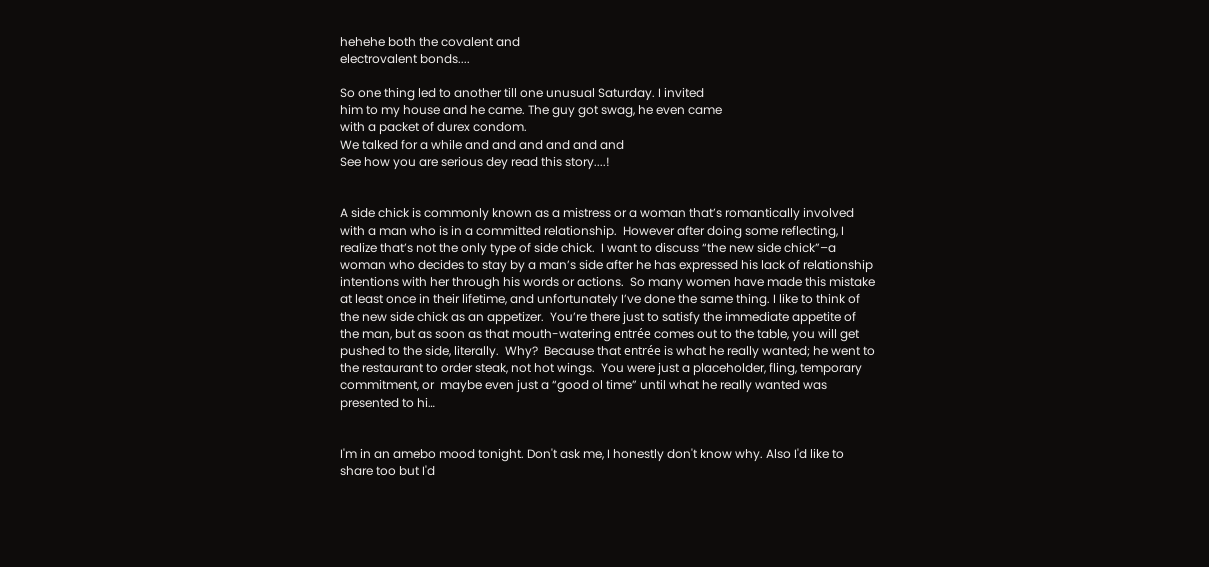hehehe both the covalent and
electrovalent bonds....

So one thing led to another till one unusual Saturday. I invited
him to my house and he came. The guy got swag, he even came
with a packet of durex condom.
We talked for a while and and and and and and
See how you are serious dey read this story....!


A side chick is commonly known as a mistress or a woman that’s romantically involved with a man who is in a committed relationship.  However after doing some reflecting, I realize that’s not the only type of side chick.  I want to discuss “the new side chick”–a woman who decides to stay by a man’s side after he has expressed his lack of relationship intentions with her through his words or actions.  So many women have made this mistake at least once in their lifetime, and unfortunately I’ve done the same thing. I like to think of the new side chick as an appetizer.  You’re there just to satisfy the immediate appetite of the man, but as soon as that mouth-watering entrée comes out to the table, you will get pushed to the side, literally.  Why?  Because that entrée is what he really wanted; he went to the restaurant to order steak, not hot wings.  You were just a placeholder, fling, temporary commitment, or  maybe even just a “good ol time” until what he really wanted was presented to hi…


I'm in an amebo mood tonight. Don't ask me, I honestly don't know why. Also I'd like to share too but I'd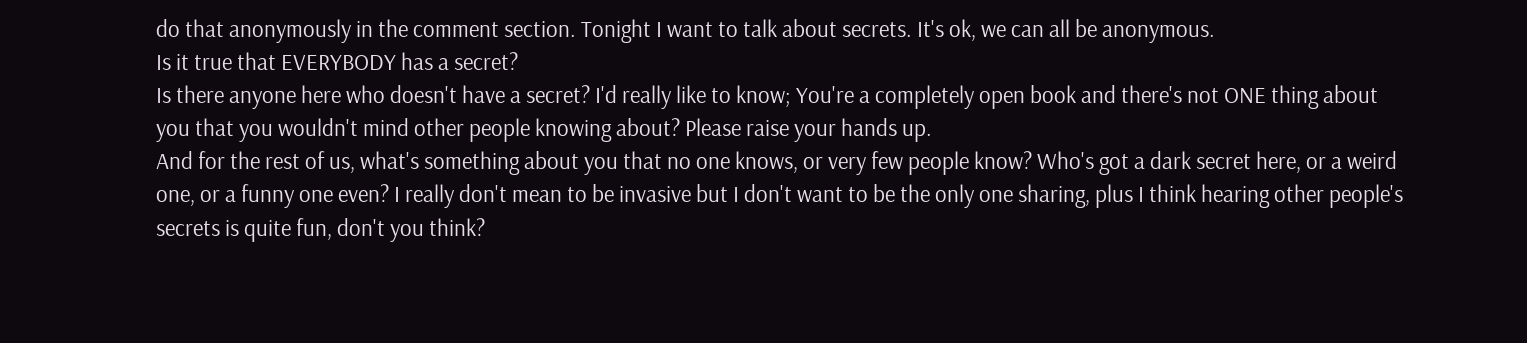do that anonymously in the comment section. Tonight I want to talk about secrets. It's ok, we can all be anonymous.
Is it true that EVERYBODY has a secret?
Is there anyone here who doesn't have a secret? I'd really like to know; You're a completely open book and there's not ONE thing about you that you wouldn't mind other people knowing about? Please raise your hands up.
And for the rest of us, what's something about you that no one knows, or very few people know? Who's got a dark secret here, or a weird one, or a funny one even? I really don't mean to be invasive but I don't want to be the only one sharing, plus I think hearing other people's secrets is quite fun, don't you think?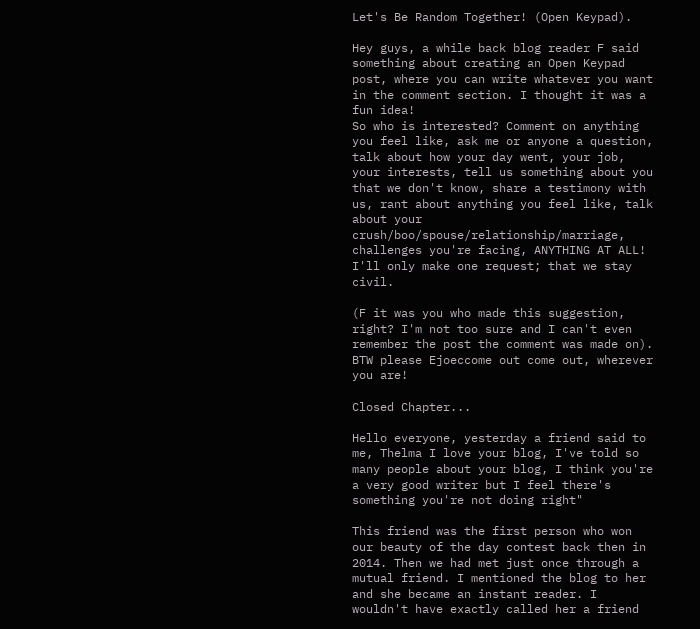Let's Be Random Together! (Open Keypad).

Hey guys, a while back blog reader F said something about creating an Open Keypad post, where you can write whatever you want in the comment section. I thought it was a fun idea!
So who is interested? Comment on anything you feel like, ask me or anyone a question, talk about how your day went, your job, your interests, tell us something about you that we don't know, share a testimony with us, rant about anything you feel like, talk about your crush/boo/spouse/relationship/marriage, challenges you're facing, ANYTHING AT ALL!
I'll only make one request; that we stay civil.

(F it was you who made this suggestion, right? I'm not too sure and I can't even remember the post the comment was made on).
BTW please Ejoeccome out come out, wherever you are!

Closed Chapter...

Hello everyone, yesterday a friend said to me, Thelma I love your blog, I've told so many people about your blog, I think you're a very good writer but I feel there's something you're not doing right"

This friend was the first person who won our beauty of the day contest back then in 2014. Then we had met just once through a mutual friend. I mentioned the blog to her and she became an instant reader. I wouldn't have exactly called her a friend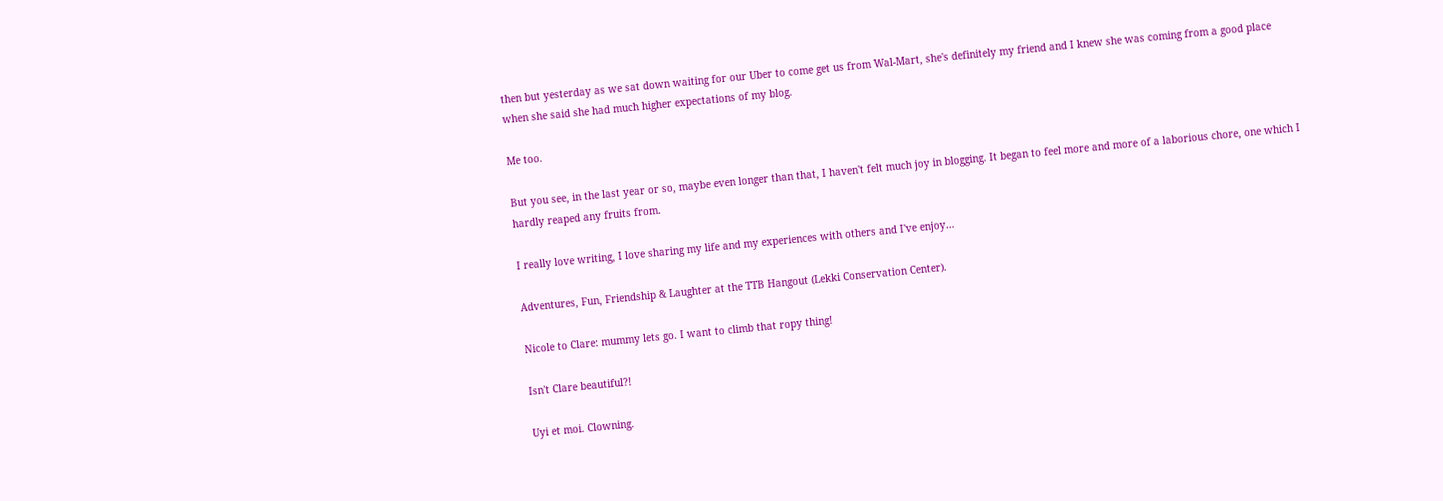then but yesterday as we sat down waiting for our Uber to come get us from Wal-Mart, she's definitely my friend and I knew she was coming from a good place when she said she had much higher expectations of my blog.

Me too.

But you see, in the last year or so, maybe even longer than that, I haven't felt much joy in blogging. It began to feel more and more of a laborious chore, one which I hardly reaped any fruits from.

I really love writing, I love sharing my life and my experiences with others and I've enjoy…

Adventures, Fun, Friendship & Laughter at the TTB Hangout (Lekki Conservation Center).

Nicole to Clare: mummy lets go. I want to climb that ropy thing!

Isn't Clare beautiful?!

Uyi et moi. Clowning.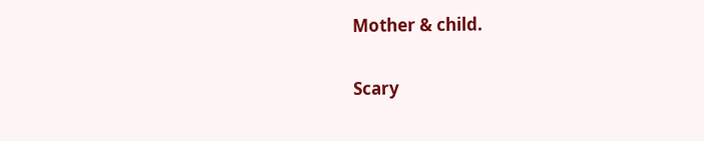Mother & child.

Scary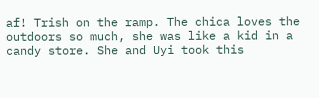af! Trish on the ramp. The chica loves the outdoors so much, she was like a kid in a candy store. She and Uyi took this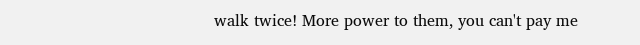walk twice! More power to them, you can't pay me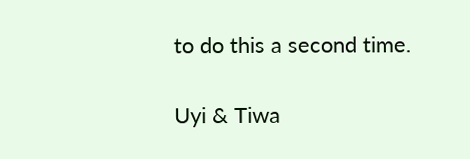to do this a second time.

Uyi & Tiwa